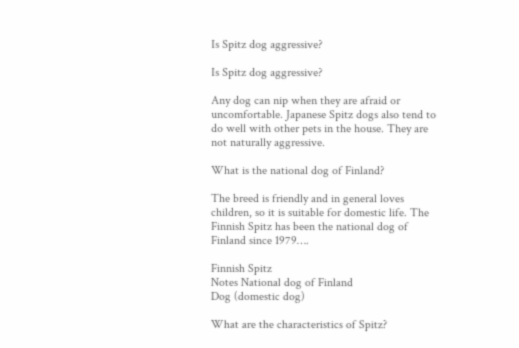Is Spitz dog aggressive?

Is Spitz dog aggressive?

Any dog can nip when they are afraid or uncomfortable. Japanese Spitz dogs also tend to do well with other pets in the house. They are not naturally aggressive.

What is the national dog of Finland?

The breed is friendly and in general loves children, so it is suitable for domestic life. The Finnish Spitz has been the national dog of Finland since 1979….

Finnish Spitz
Notes National dog of Finland
Dog (domestic dog)

What are the characteristics of Spitz?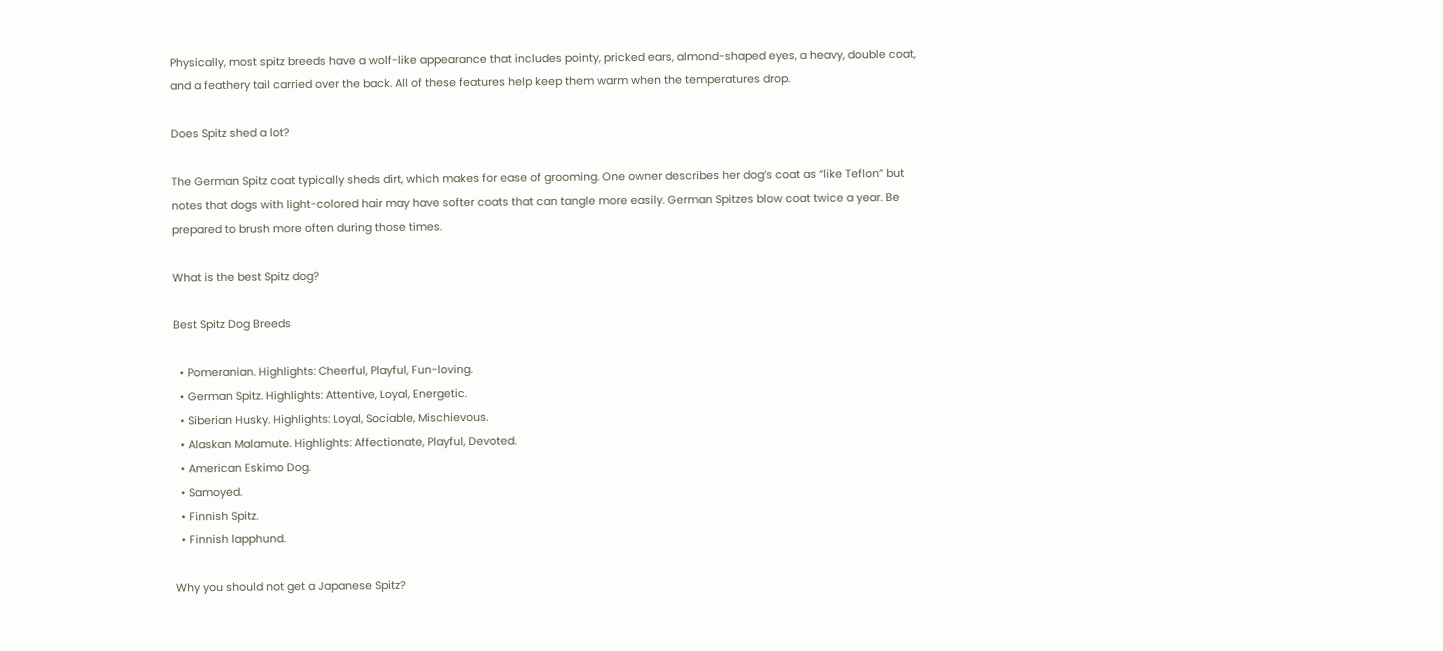Physically, most spitz breeds have a wolf-like appearance that includes pointy, pricked ears, almond-shaped eyes, a heavy, double coat, and a feathery tail carried over the back. All of these features help keep them warm when the temperatures drop.

Does Spitz shed a lot?

The German Spitz coat typically sheds dirt, which makes for ease of grooming. One owner describes her dog’s coat as “like Teflon” but notes that dogs with light-colored hair may have softer coats that can tangle more easily. German Spitzes blow coat twice a year. Be prepared to brush more often during those times.

What is the best Spitz dog?

Best Spitz Dog Breeds

  • Pomeranian. Highlights: Cheerful, Playful, Fun-loving.
  • German Spitz. Highlights: Attentive, Loyal, Energetic.
  • Siberian Husky. Highlights: Loyal, Sociable, Mischievous.
  • Alaskan Malamute. Highlights: Affectionate, Playful, Devoted.
  • American Eskimo Dog.
  • Samoyed.
  • Finnish Spitz.
  • Finnish lapphund.

Why you should not get a Japanese Spitz?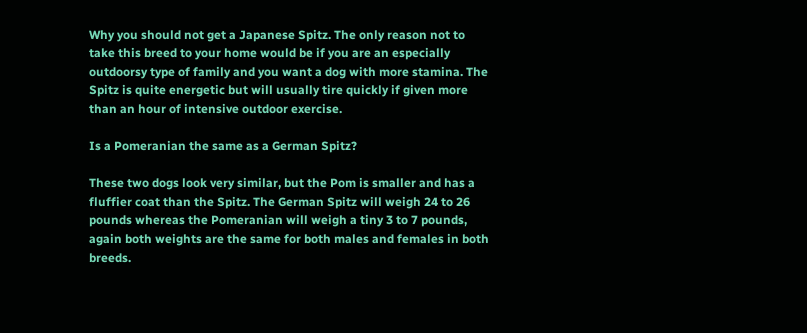Why you should not get a Japanese Spitz. The only reason not to take this breed to your home would be if you are an especially outdoorsy type of family and you want a dog with more stamina. The Spitz is quite energetic but will usually tire quickly if given more than an hour of intensive outdoor exercise.

Is a Pomeranian the same as a German Spitz?

These two dogs look very similar, but the Pom is smaller and has a fluffier coat than the Spitz. The German Spitz will weigh 24 to 26 pounds whereas the Pomeranian will weigh a tiny 3 to 7 pounds, again both weights are the same for both males and females in both breeds.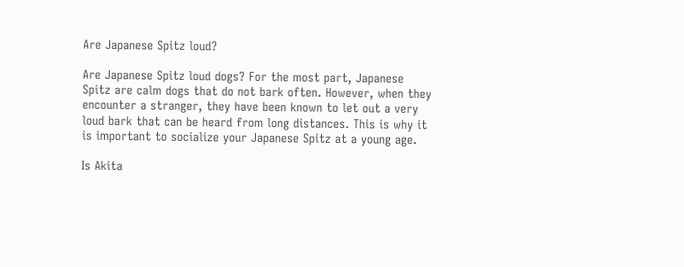Are Japanese Spitz loud?

Are Japanese Spitz loud dogs? For the most part, Japanese Spitz are calm dogs that do not bark often. However, when they encounter a stranger, they have been known to let out a very loud bark that can be heard from long distances. This is why it is important to socialize your Japanese Spitz at a young age.

Is Akita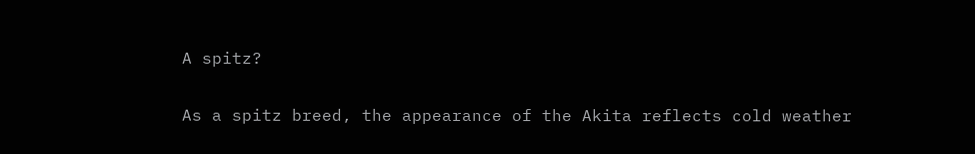A spitz?

As a spitz breed, the appearance of the Akita reflects cold weather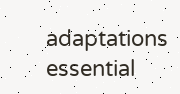adaptations essential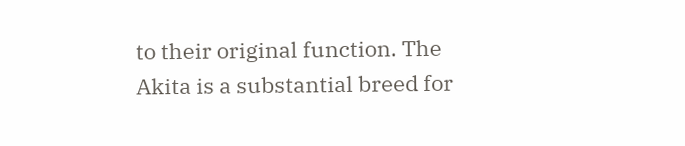to their original function. The Akita is a substantial breed for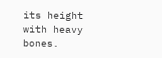its height with heavy bones.